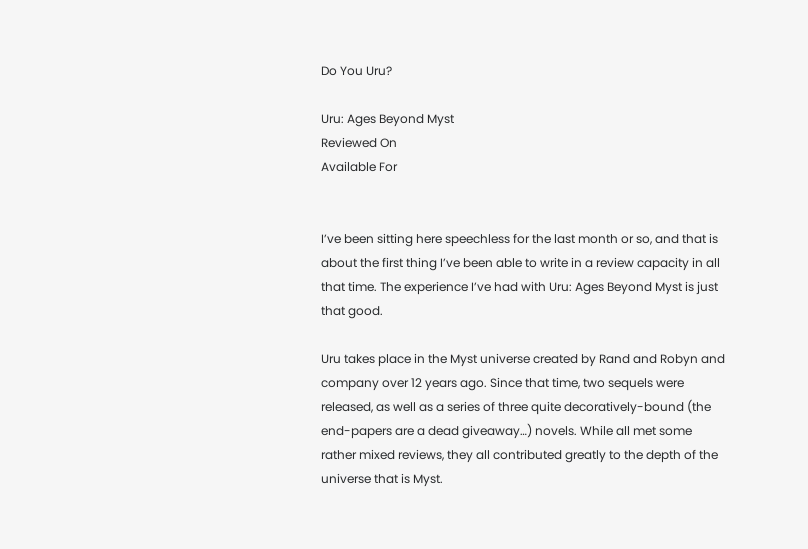Do You Uru?

Uru: Ages Beyond Myst
Reviewed On
Available For


I’ve been sitting here speechless for the last month or so, and that is about the first thing I’ve been able to write in a review capacity in all that time. The experience I’ve had with Uru: Ages Beyond Myst is just that good.

Uru takes place in the Myst universe created by Rand and Robyn and company over 12 years ago. Since that time, two sequels were released, as well as a series of three quite decoratively-bound (the end-papers are a dead giveaway…) novels. While all met some rather mixed reviews, they all contributed greatly to the depth of the universe that is Myst.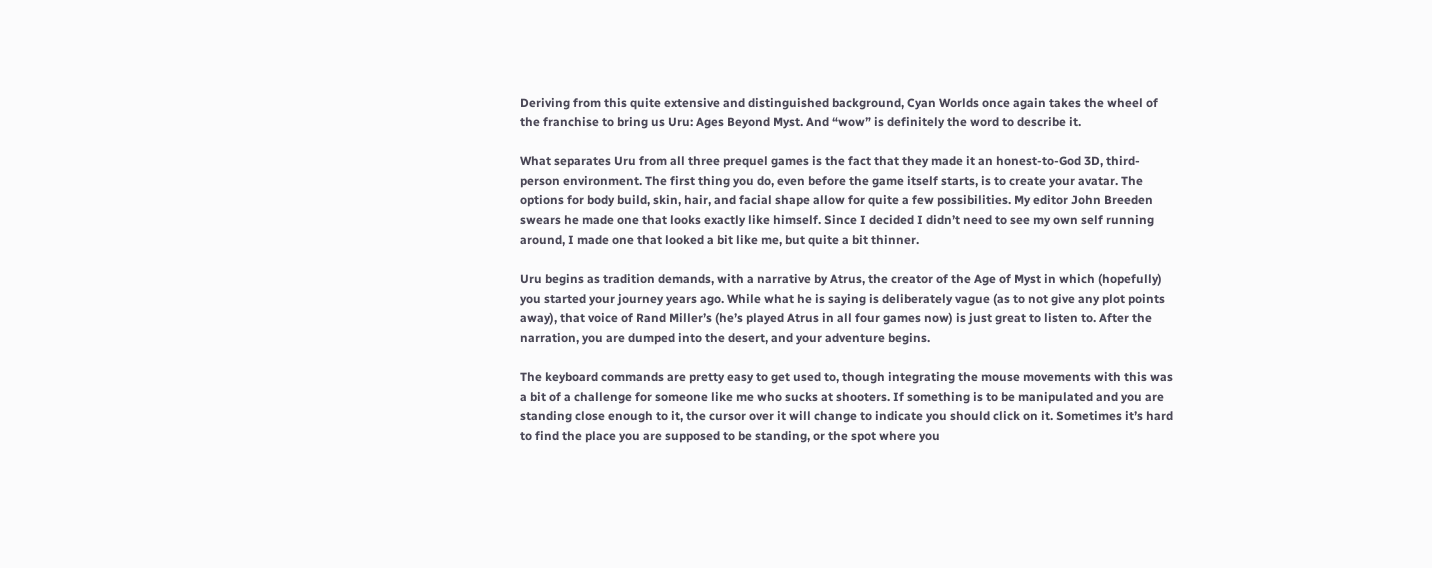Deriving from this quite extensive and distinguished background, Cyan Worlds once again takes the wheel of the franchise to bring us Uru: Ages Beyond Myst. And “wow” is definitely the word to describe it.

What separates Uru from all three prequel games is the fact that they made it an honest-to-God 3D, third-person environment. The first thing you do, even before the game itself starts, is to create your avatar. The options for body build, skin, hair, and facial shape allow for quite a few possibilities. My editor John Breeden swears he made one that looks exactly like himself. Since I decided I didn’t need to see my own self running around, I made one that looked a bit like me, but quite a bit thinner.

Uru begins as tradition demands, with a narrative by Atrus, the creator of the Age of Myst in which (hopefully) you started your journey years ago. While what he is saying is deliberately vague (as to not give any plot points away), that voice of Rand Miller’s (he’s played Atrus in all four games now) is just great to listen to. After the narration, you are dumped into the desert, and your adventure begins.

The keyboard commands are pretty easy to get used to, though integrating the mouse movements with this was a bit of a challenge for someone like me who sucks at shooters. If something is to be manipulated and you are standing close enough to it, the cursor over it will change to indicate you should click on it. Sometimes it’s hard to find the place you are supposed to be standing, or the spot where you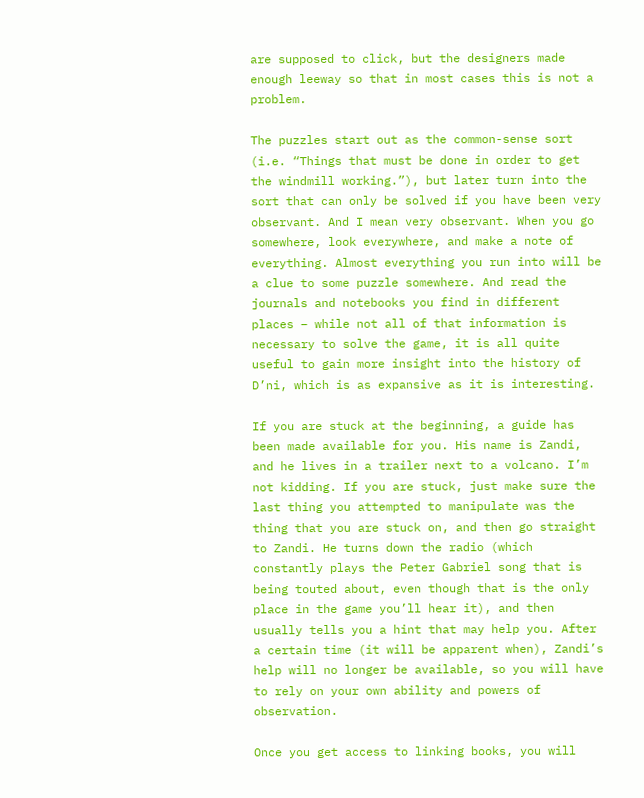are supposed to click, but the designers made enough leeway so that in most cases this is not a problem.

The puzzles start out as the common-sense sort (i.e. “Things that must be done in order to get the windmill working.”), but later turn into the sort that can only be solved if you have been very observant. And I mean very observant. When you go somewhere, look everywhere, and make a note of everything. Almost everything you run into will be a clue to some puzzle somewhere. And read the journals and notebooks you find in different places – while not all of that information is necessary to solve the game, it is all quite useful to gain more insight into the history of D’ni, which is as expansive as it is interesting.

If you are stuck at the beginning, a guide has been made available for you. His name is Zandi, and he lives in a trailer next to a volcano. I’m not kidding. If you are stuck, just make sure the last thing you attempted to manipulate was the thing that you are stuck on, and then go straight to Zandi. He turns down the radio (which constantly plays the Peter Gabriel song that is being touted about, even though that is the only place in the game you’ll hear it), and then usually tells you a hint that may help you. After a certain time (it will be apparent when), Zandi’s help will no longer be available, so you will have to rely on your own ability and powers of observation.

Once you get access to linking books, you will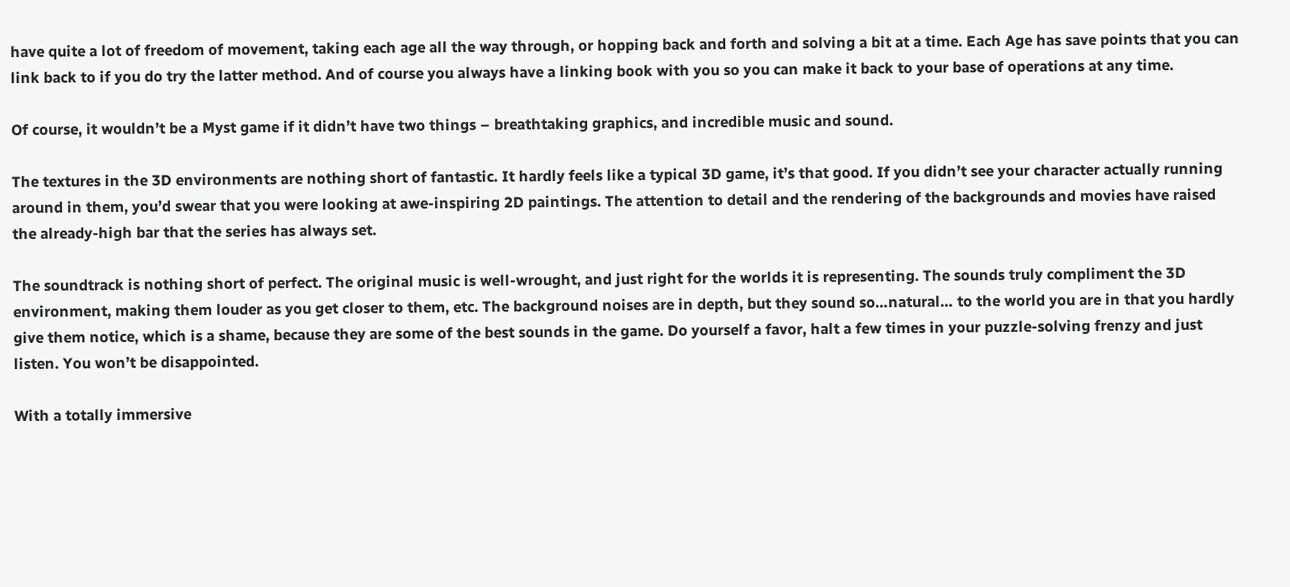have quite a lot of freedom of movement, taking each age all the way through, or hopping back and forth and solving a bit at a time. Each Age has save points that you can link back to if you do try the latter method. And of course you always have a linking book with you so you can make it back to your base of operations at any time.

Of course, it wouldn’t be a Myst game if it didn’t have two things – breathtaking graphics, and incredible music and sound.

The textures in the 3D environments are nothing short of fantastic. It hardly feels like a typical 3D game, it’s that good. If you didn’t see your character actually running around in them, you’d swear that you were looking at awe-inspiring 2D paintings. The attention to detail and the rendering of the backgrounds and movies have raised the already-high bar that the series has always set.

The soundtrack is nothing short of perfect. The original music is well-wrought, and just right for the worlds it is representing. The sounds truly compliment the 3D environment, making them louder as you get closer to them, etc. The background noises are in depth, but they sound so…natural… to the world you are in that you hardly give them notice, which is a shame, because they are some of the best sounds in the game. Do yourself a favor, halt a few times in your puzzle-solving frenzy and just listen. You won’t be disappointed.

With a totally immersive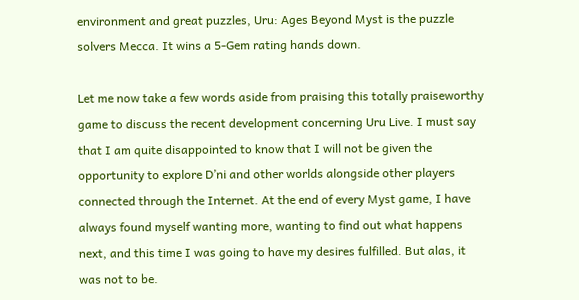environment and great puzzles, Uru: Ages Beyond Myst is the puzzle solvers Mecca. It wins a 5-Gem rating hands down.

Let me now take a few words aside from praising this totally praiseworthy game to discuss the recent development concerning Uru Live. I must say that I am quite disappointed to know that I will not be given the opportunity to explore D’ni and other worlds alongside other players connected through the Internet. At the end of every Myst game, I have always found myself wanting more, wanting to find out what happens next, and this time I was going to have my desires fulfilled. But alas, it was not to be.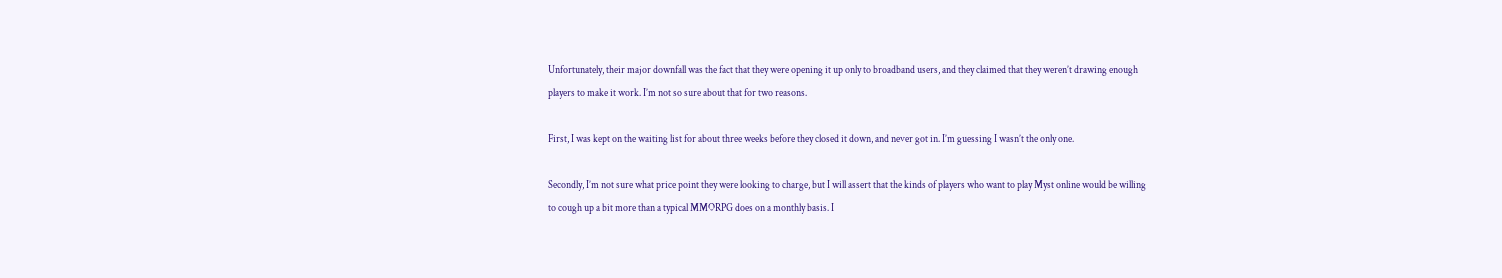Unfortunately, their major downfall was the fact that they were opening it up only to broadband users, and they claimed that they weren’t drawing enough players to make it work. I’m not so sure about that for two reasons.

First, I was kept on the waiting list for about three weeks before they closed it down, and never got in. I’m guessing I wasn’t the only one.

Secondly, I’m not sure what price point they were looking to charge, but I will assert that the kinds of players who want to play Myst online would be willing to cough up a bit more than a typical MMORPG does on a monthly basis. I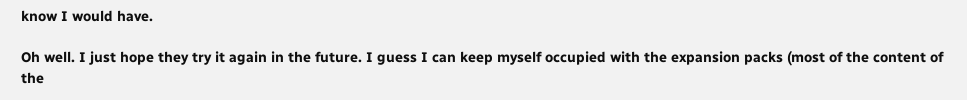know I would have.

Oh well. I just hope they try it again in the future. I guess I can keep myself occupied with the expansion packs (most of the content of the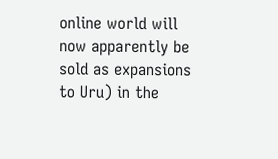online world will now apparently be sold as expansions to Uru) in the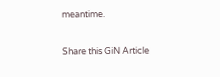meantime.


Share this GiN Article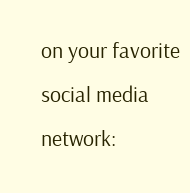on your favorite social media network: